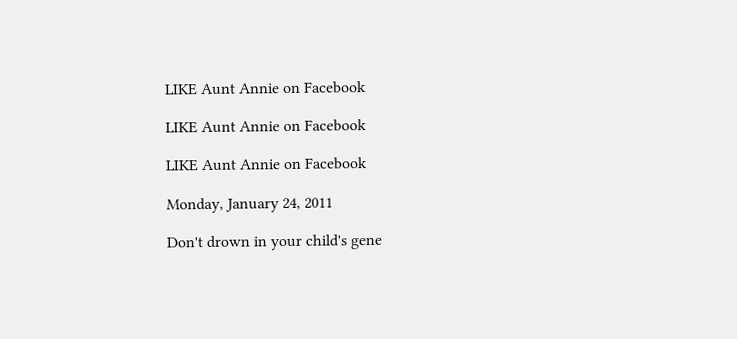LIKE Aunt Annie on Facebook

LIKE Aunt Annie on Facebook

LIKE Aunt Annie on Facebook

Monday, January 24, 2011

Don't drown in your child's gene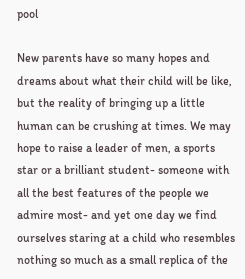pool

New parents have so many hopes and dreams about what their child will be like, but the reality of bringing up a little human can be crushing at times. We may hope to raise a leader of men, a sports star or a brilliant student- someone with all the best features of the people we admire most- and yet one day we find ourselves staring at a child who resembles nothing so much as a small replica of the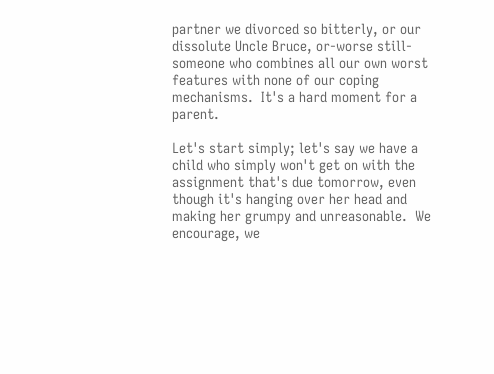partner we divorced so bitterly, or our dissolute Uncle Bruce, or-worse still- someone who combines all our own worst features with none of our coping mechanisms.  It's a hard moment for a parent.

Let's start simply; let's say we have a child who simply won't get on with the assignment that's due tomorrow, even though it's hanging over her head and making her grumpy and unreasonable.  We encourage, we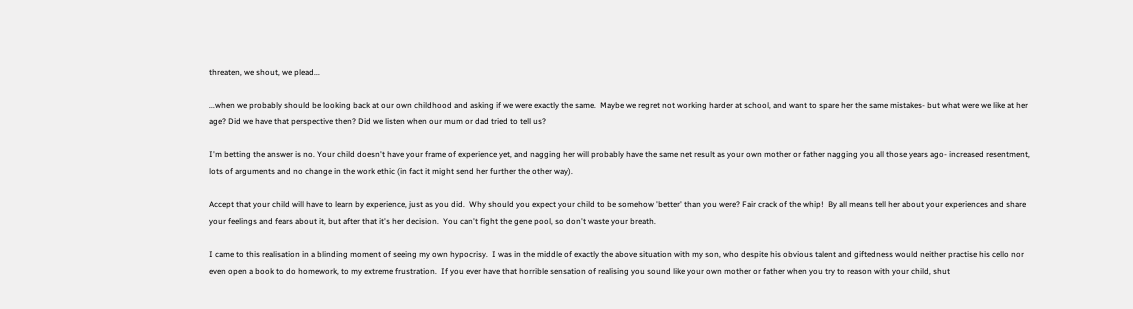threaten, we shout, we plead...

...when we probably should be looking back at our own childhood and asking if we were exactly the same.  Maybe we regret not working harder at school, and want to spare her the same mistakes- but what were we like at her age? Did we have that perspective then? Did we listen when our mum or dad tried to tell us?

I'm betting the answer is no. Your child doesn't have your frame of experience yet, and nagging her will probably have the same net result as your own mother or father nagging you all those years ago- increased resentment, lots of arguments and no change in the work ethic (in fact it might send her further the other way).

Accept that your child will have to learn by experience, just as you did.  Why should you expect your child to be somehow 'better' than you were? Fair crack of the whip!  By all means tell her about your experiences and share your feelings and fears about it, but after that it's her decision.  You can't fight the gene pool, so don't waste your breath.

I came to this realisation in a blinding moment of seeing my own hypocrisy.  I was in the middle of exactly the above situation with my son, who despite his obvious talent and giftedness would neither practise his cello nor even open a book to do homework, to my extreme frustration.  If you ever have that horrible sensation of realising you sound like your own mother or father when you try to reason with your child, shut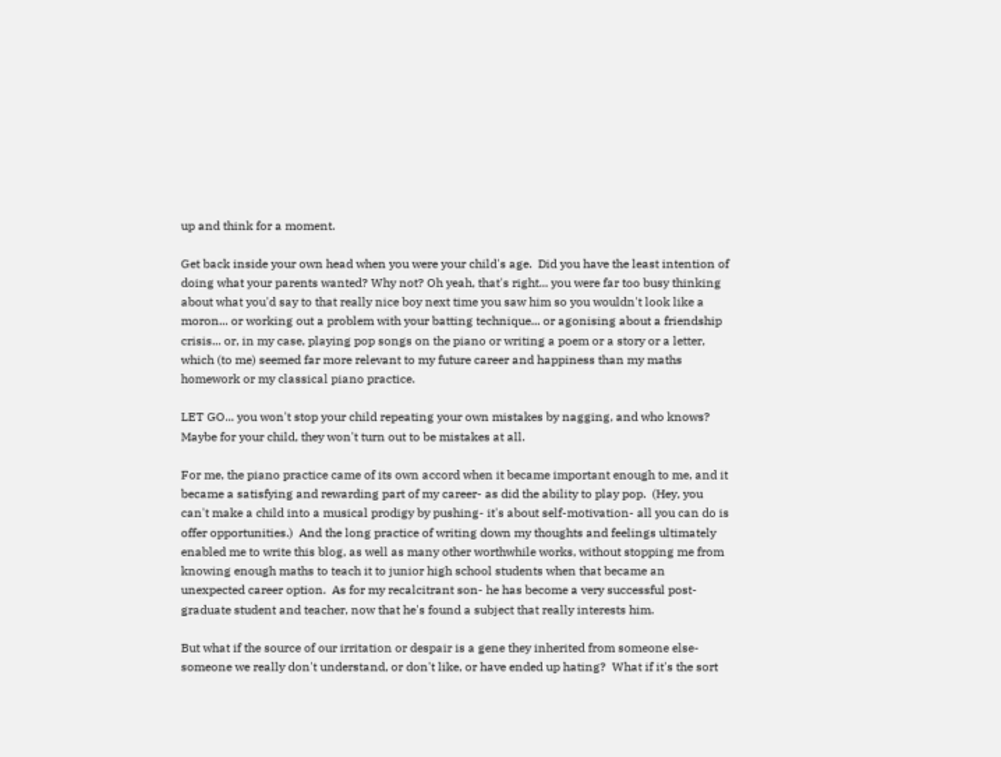up and think for a moment.

Get back inside your own head when you were your child's age.  Did you have the least intention of doing what your parents wanted? Why not? Oh yeah, that's right... you were far too busy thinking about what you'd say to that really nice boy next time you saw him so you wouldn't look like a moron... or working out a problem with your batting technique... or agonising about a friendship crisis... or, in my case, playing pop songs on the piano or writing a poem or a story or a letter, which (to me) seemed far more relevant to my future career and happiness than my maths homework or my classical piano practice.

LET GO... you won't stop your child repeating your own mistakes by nagging, and who knows? Maybe for your child, they won't turn out to be mistakes at all.

For me, the piano practice came of its own accord when it became important enough to me, and it became a satisfying and rewarding part of my career- as did the ability to play pop.  (Hey, you can't make a child into a musical prodigy by pushing- it's about self-motivation- all you can do is offer opportunities.)  And the long practice of writing down my thoughts and feelings ultimately enabled me to write this blog, as well as many other worthwhile works, without stopping me from knowing enough maths to teach it to junior high school students when that became an unexpected career option.  As for my recalcitrant son- he has become a very successful post-graduate student and teacher, now that he's found a subject that really interests him.

But what if the source of our irritation or despair is a gene they inherited from someone else- someone we really don't understand, or don't like, or have ended up hating?  What if it's the sort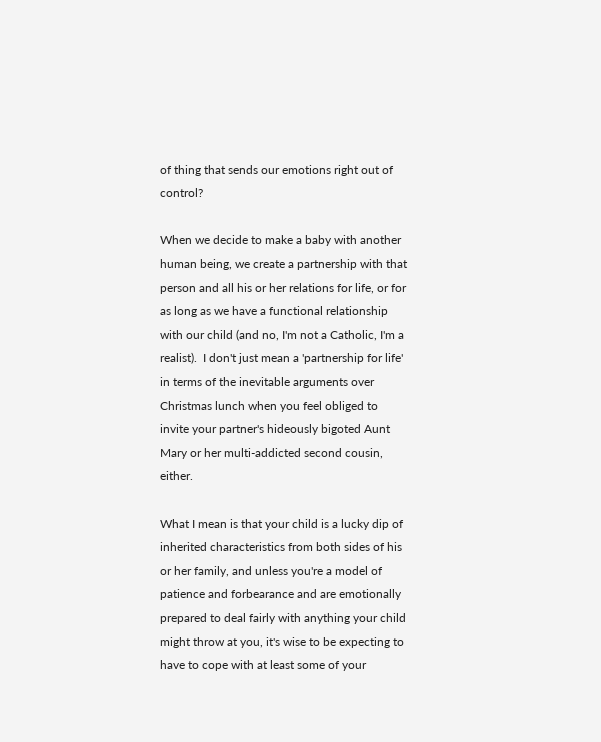of thing that sends our emotions right out of control?

When we decide to make a baby with another human being, we create a partnership with that person and all his or her relations for life, or for as long as we have a functional relationship with our child (and no, I'm not a Catholic, I'm a realist).  I don't just mean a 'partnership for life' in terms of the inevitable arguments over Christmas lunch when you feel obliged to invite your partner's hideously bigoted Aunt Mary or her multi-addicted second cousin, either.

What I mean is that your child is a lucky dip of inherited characteristics from both sides of his or her family, and unless you're a model of patience and forbearance and are emotionally prepared to deal fairly with anything your child might throw at you, it's wise to be expecting to have to cope with at least some of your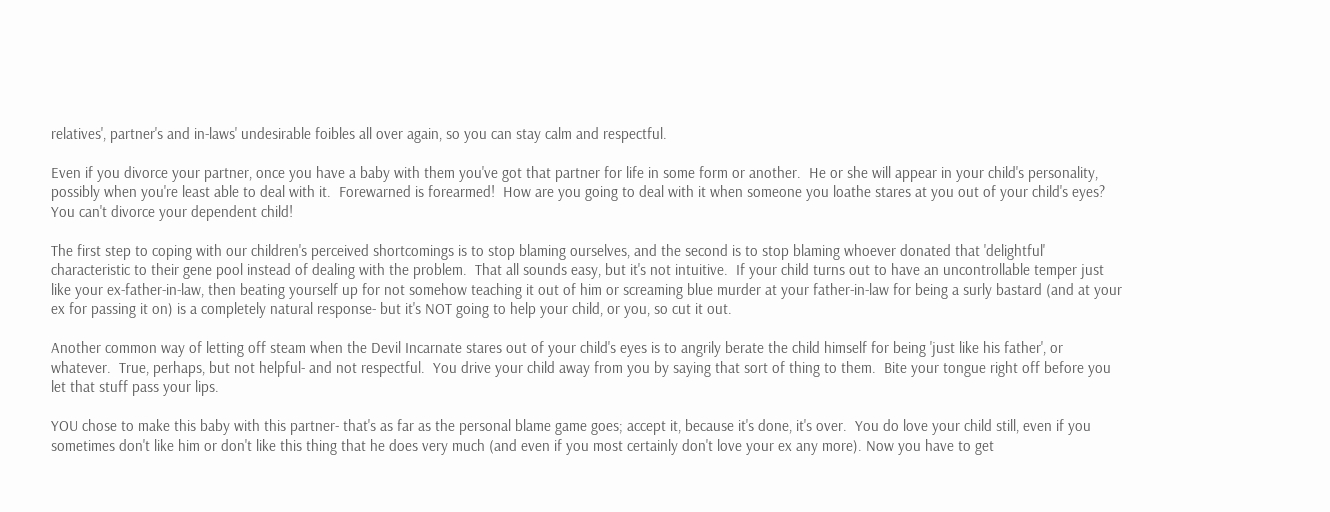relatives', partner's and in-laws' undesirable foibles all over again, so you can stay calm and respectful.

Even if you divorce your partner, once you have a baby with them you've got that partner for life in some form or another.  He or she will appear in your child's personality, possibly when you're least able to deal with it.  Forewarned is forearmed!  How are you going to deal with it when someone you loathe stares at you out of your child's eyes?  You can't divorce your dependent child!

The first step to coping with our children's perceived shortcomings is to stop blaming ourselves, and the second is to stop blaming whoever donated that 'delightful' characteristic to their gene pool instead of dealing with the problem.  That all sounds easy, but it's not intuitive.  If your child turns out to have an uncontrollable temper just like your ex-father-in-law, then beating yourself up for not somehow teaching it out of him or screaming blue murder at your father-in-law for being a surly bastard (and at your ex for passing it on) is a completely natural response- but it's NOT going to help your child, or you, so cut it out.

Another common way of letting off steam when the Devil Incarnate stares out of your child's eyes is to angrily berate the child himself for being 'just like his father', or whatever.  True, perhaps, but not helpful- and not respectful.  You drive your child away from you by saying that sort of thing to them.  Bite your tongue right off before you let that stuff pass your lips.

YOU chose to make this baby with this partner- that's as far as the personal blame game goes; accept it, because it's done, it's over.  You do love your child still, even if you sometimes don't like him or don't like this thing that he does very much (and even if you most certainly don't love your ex any more). Now you have to get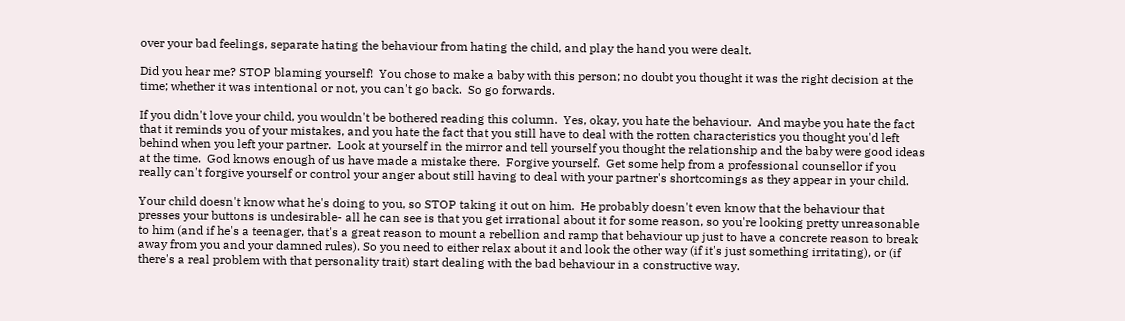over your bad feelings, separate hating the behaviour from hating the child, and play the hand you were dealt.

Did you hear me? STOP blaming yourself!  You chose to make a baby with this person; no doubt you thought it was the right decision at the time; whether it was intentional or not, you can't go back.  So go forwards.

If you didn't love your child, you wouldn't be bothered reading this column.  Yes, okay, you hate the behaviour.  And maybe you hate the fact that it reminds you of your mistakes, and you hate the fact that you still have to deal with the rotten characteristics you thought you'd left behind when you left your partner.  Look at yourself in the mirror and tell yourself you thought the relationship and the baby were good ideas at the time.  God knows enough of us have made a mistake there.  Forgive yourself.  Get some help from a professional counsellor if you really can't forgive yourself or control your anger about still having to deal with your partner's shortcomings as they appear in your child.

Your child doesn't know what he's doing to you, so STOP taking it out on him.  He probably doesn't even know that the behaviour that presses your buttons is undesirable- all he can see is that you get irrational about it for some reason, so you're looking pretty unreasonable to him (and if he's a teenager, that's a great reason to mount a rebellion and ramp that behaviour up just to have a concrete reason to break away from you and your damned rules). So you need to either relax about it and look the other way (if it's just something irritating), or (if there's a real problem with that personality trait) start dealing with the bad behaviour in a constructive way.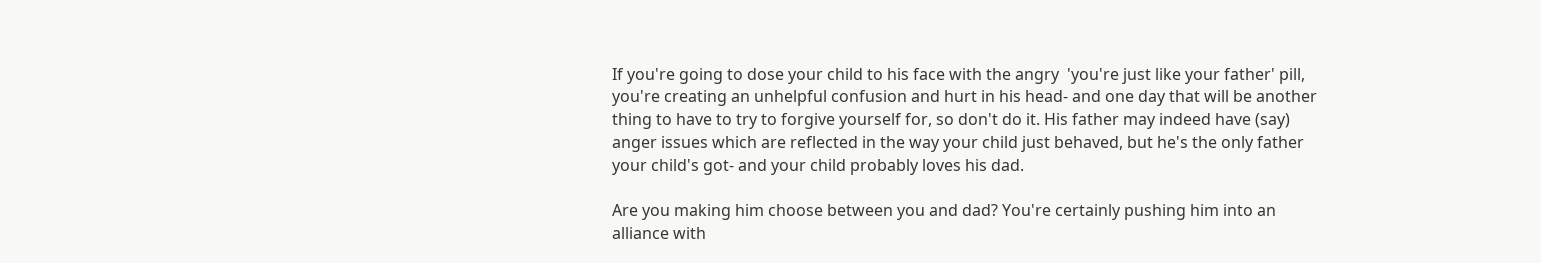If you're going to dose your child to his face with the angry  'you're just like your father' pill, you're creating an unhelpful confusion and hurt in his head- and one day that will be another thing to have to try to forgive yourself for, so don't do it. His father may indeed have (say) anger issues which are reflected in the way your child just behaved, but he's the only father your child's got- and your child probably loves his dad.

Are you making him choose between you and dad? You're certainly pushing him into an alliance with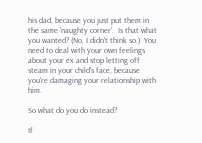his dad, because you just put them in the same 'naughty corner'.  Is that what you wanted? (No, I didn't think so.)  You need to deal with your own feelings about your ex and stop letting off steam in your child's face, because you're damaging your relationship with him.

So what do you do instead?

If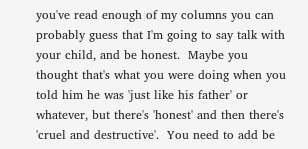you've read enough of my columns you can probably guess that I'm going to say talk with your child, and be honest.  Maybe you thought that's what you were doing when you told him he was 'just like his father' or whatever, but there's 'honest' and then there's 'cruel and destructive'.  You need to add be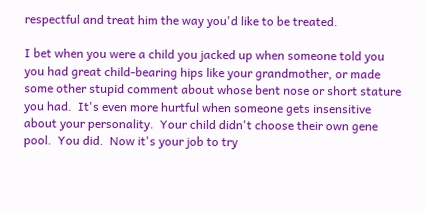respectful and treat him the way you'd like to be treated.

I bet when you were a child you jacked up when someone told you you had great child-bearing hips like your grandmother, or made some other stupid comment about whose bent nose or short stature you had.  It's even more hurtful when someone gets insensitive about your personality.  Your child didn't choose their own gene pool.  You did.  Now it's your job to try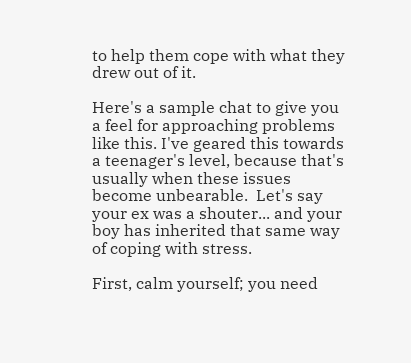to help them cope with what they drew out of it.

Here's a sample chat to give you a feel for approaching problems like this. I've geared this towards a teenager's level, because that's usually when these issues become unbearable.  Let's say your ex was a shouter... and your boy has inherited that same way of coping with stress.

First, calm yourself; you need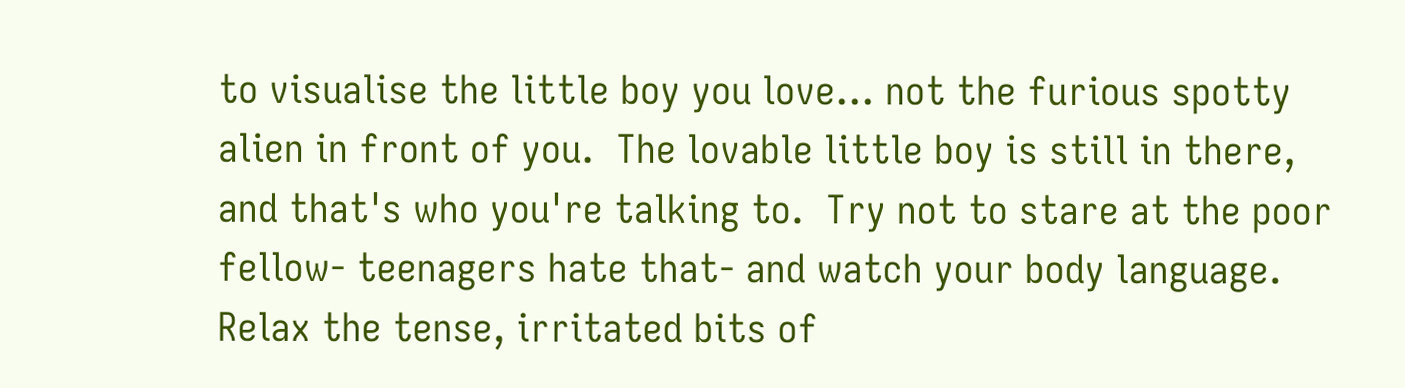to visualise the little boy you love... not the furious spotty alien in front of you.  The lovable little boy is still in there, and that's who you're talking to.  Try not to stare at the poor fellow- teenagers hate that- and watch your body language.  Relax the tense, irritated bits of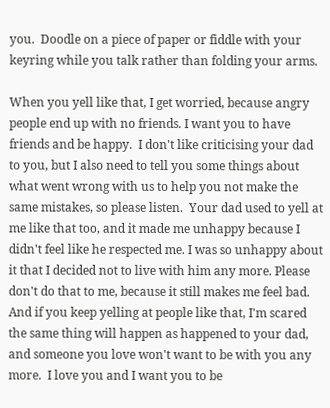you.  Doodle on a piece of paper or fiddle with your keyring while you talk rather than folding your arms.

When you yell like that, I get worried, because angry people end up with no friends. I want you to have friends and be happy.  I don't like criticising your dad to you, but I also need to tell you some things about what went wrong with us to help you not make the same mistakes, so please listen.  Your dad used to yell at me like that too, and it made me unhappy because I didn't feel like he respected me. I was so unhappy about it that I decided not to live with him any more. Please don't do that to me, because it still makes me feel bad.  And if you keep yelling at people like that, I'm scared the same thing will happen as happened to your dad, and someone you love won't want to be with you any more.  I love you and I want you to be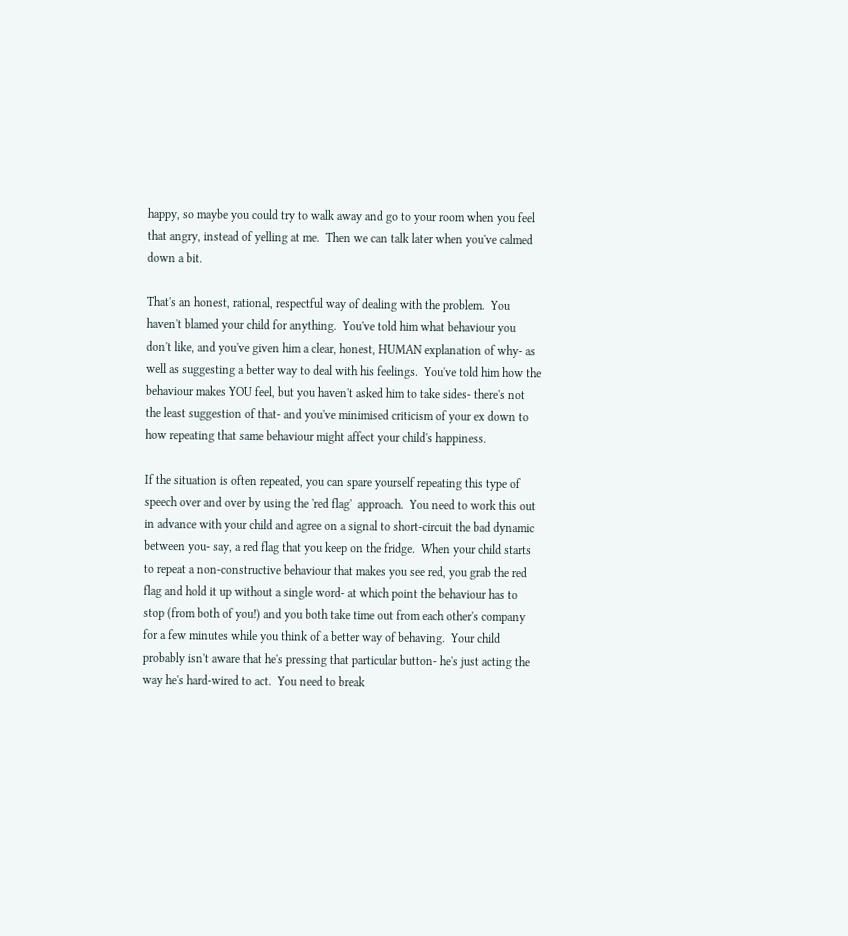happy, so maybe you could try to walk away and go to your room when you feel that angry, instead of yelling at me.  Then we can talk later when you've calmed down a bit.

That's an honest, rational, respectful way of dealing with the problem.  You haven't blamed your child for anything.  You've told him what behaviour you don't like, and you've given him a clear, honest, HUMAN explanation of why- as well as suggesting a better way to deal with his feelings.  You've told him how the behaviour makes YOU feel, but you haven't asked him to take sides- there's not the least suggestion of that- and you've minimised criticism of your ex down to how repeating that same behaviour might affect your child's happiness.

If the situation is often repeated, you can spare yourself repeating this type of speech over and over by using the 'red flag'  approach.  You need to work this out in advance with your child and agree on a signal to short-circuit the bad dynamic between you- say, a red flag that you keep on the fridge.  When your child starts to repeat a non-constructive behaviour that makes you see red, you grab the red flag and hold it up without a single word- at which point the behaviour has to stop (from both of you!) and you both take time out from each other's company for a few minutes while you think of a better way of behaving.  Your child probably isn't aware that he's pressing that particular button- he's just acting the way he's hard-wired to act.  You need to break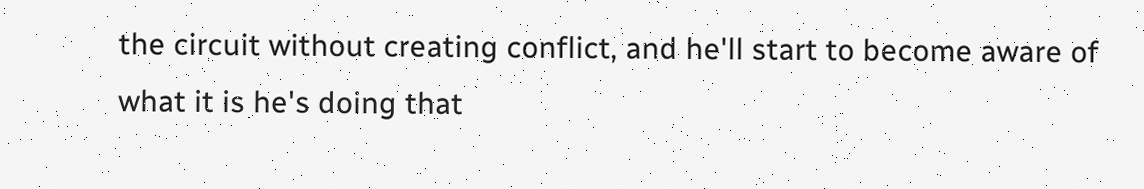the circuit without creating conflict, and he'll start to become aware of what it is he's doing that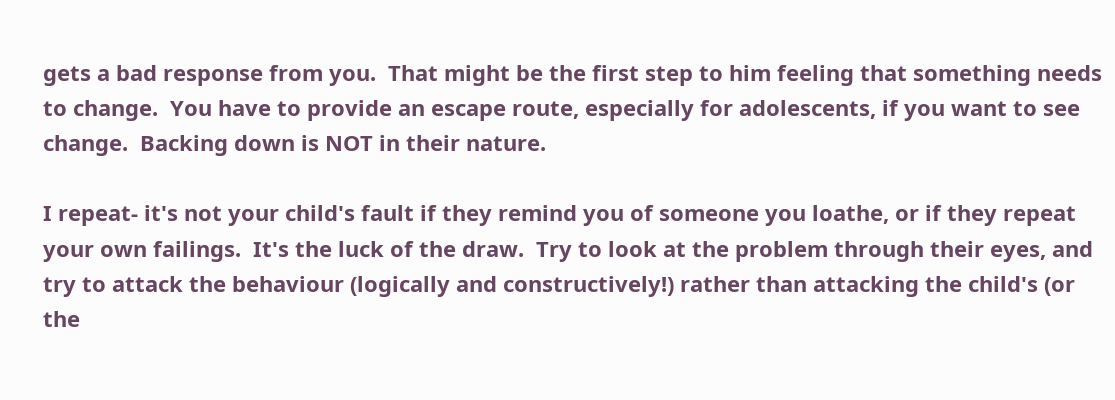gets a bad response from you.  That might be the first step to him feeling that something needs to change.  You have to provide an escape route, especially for adolescents, if you want to see change.  Backing down is NOT in their nature.

I repeat- it's not your child's fault if they remind you of someone you loathe, or if they repeat your own failings.  It's the luck of the draw.  Try to look at the problem through their eyes, and try to attack the behaviour (logically and constructively!) rather than attacking the child's (or the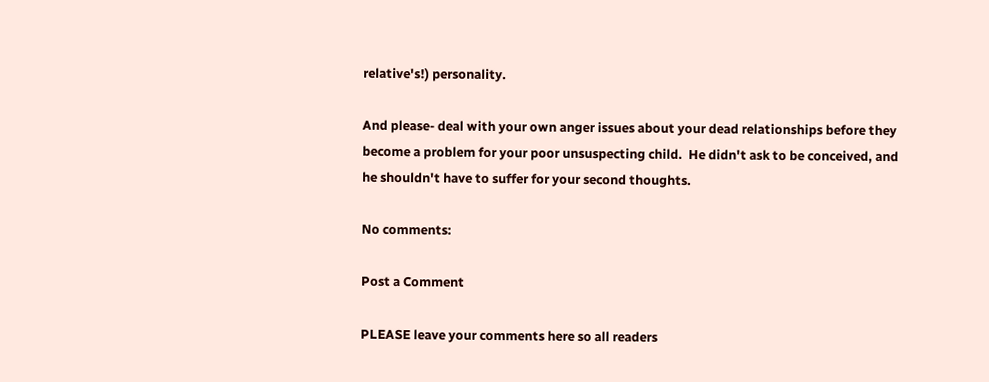relative's!) personality.

And please- deal with your own anger issues about your dead relationships before they become a problem for your poor unsuspecting child.  He didn't ask to be conceived, and he shouldn't have to suffer for your second thoughts.

No comments:

Post a Comment

PLEASE leave your comments here so all readers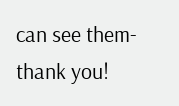can see them- thank you!